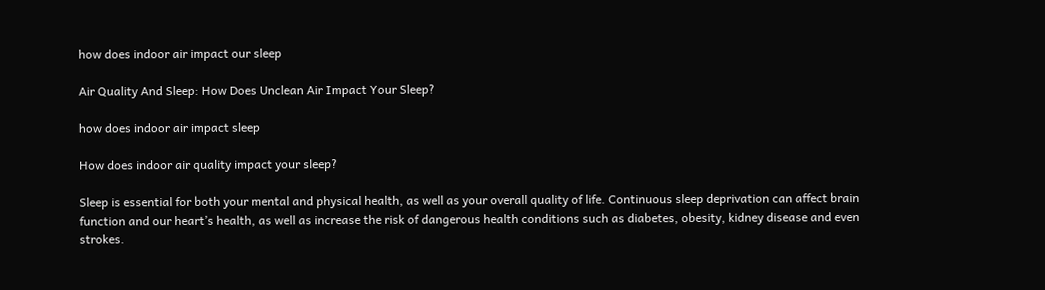how does indoor air impact our sleep

Air Quality And Sleep: How Does Unclean Air Impact Your Sleep?

how does indoor air impact sleep

How does indoor air quality impact your sleep?

Sleep is essential for both your mental and physical health, as well as your overall quality of life. Continuous sleep deprivation can affect brain function and our heart’s health, as well as increase the risk of dangerous health conditions such as diabetes, obesity, kidney disease and even strokes.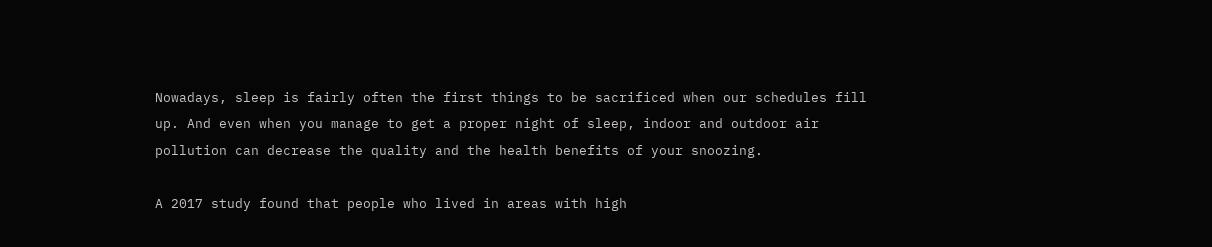Nowadays, sleep is fairly often the first things to be sacrificed when our schedules fill up. And even when you manage to get a proper night of sleep, indoor and outdoor air pollution can decrease the quality and the health benefits of your snoozing.

A 2017 study found that people who lived in areas with high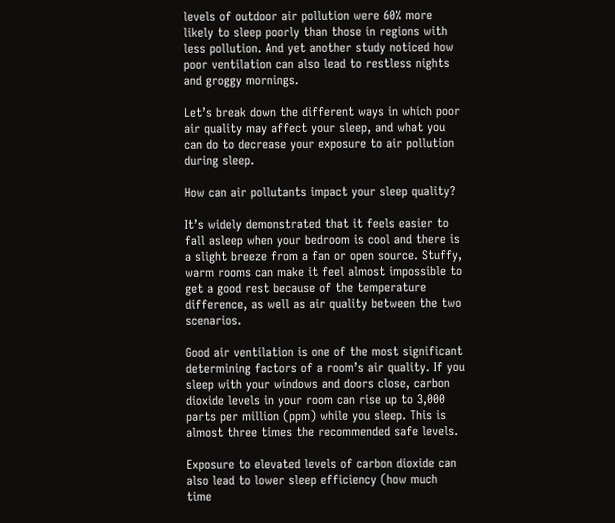levels of outdoor air pollution were 60% more likely to sleep poorly than those in regions with less pollution. And yet another study noticed how poor ventilation can also lead to restless nights and groggy mornings.

Let’s break down the different ways in which poor air quality may affect your sleep, and what you can do to decrease your exposure to air pollution during sleep.

How can air pollutants impact your sleep quality?

It’s widely demonstrated that it feels easier to fall asleep when your bedroom is cool and there is a slight breeze from a fan or open source. Stuffy, warm rooms can make it feel almost impossible to get a good rest because of the temperature difference, as well as air quality between the two scenarios.

Good air ventilation is one of the most significant determining factors of a room’s air quality. If you sleep with your windows and doors close, carbon dioxide levels in your room can rise up to 3,000 parts per million (ppm) while you sleep. This is almost three times the recommended safe levels.

Exposure to elevated levels of carbon dioxide can also lead to lower sleep efficiency (how much time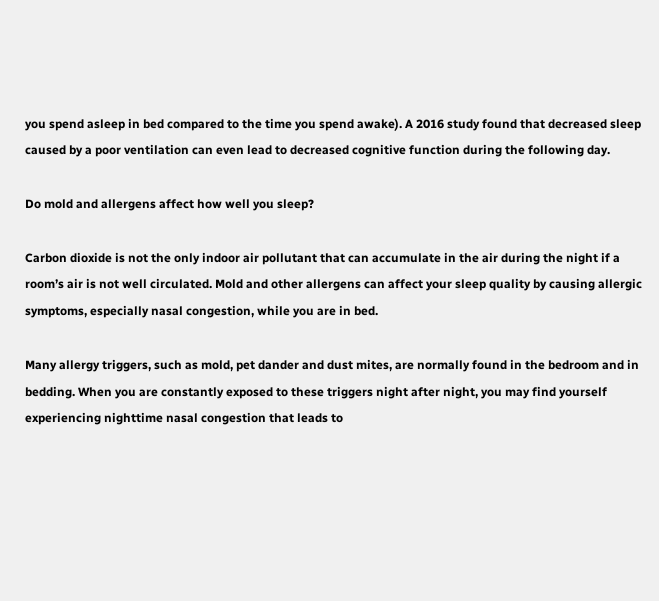you spend asleep in bed compared to the time you spend awake). A 2016 study found that decreased sleep caused by a poor ventilation can even lead to decreased cognitive function during the following day.

Do mold and allergens affect how well you sleep?

Carbon dioxide is not the only indoor air pollutant that can accumulate in the air during the night if a room’s air is not well circulated. Mold and other allergens can affect your sleep quality by causing allergic symptoms, especially nasal congestion, while you are in bed.

Many allergy triggers, such as mold, pet dander and dust mites, are normally found in the bedroom and in bedding. When you are constantly exposed to these triggers night after night, you may find yourself experiencing nighttime nasal congestion that leads to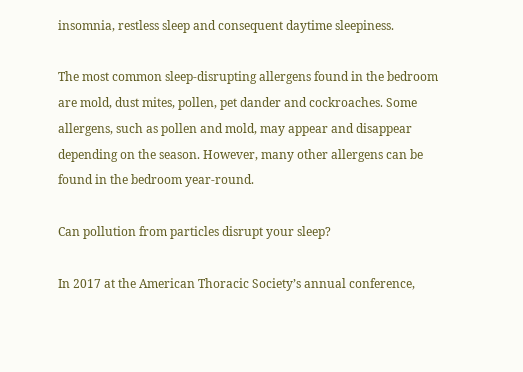insomnia, restless sleep and consequent daytime sleepiness.

The most common sleep-disrupting allergens found in the bedroom are mold, dust mites, pollen, pet dander and cockroaches. Some allergens, such as pollen and mold, may appear and disappear depending on the season. However, many other allergens can be found in the bedroom year-round.

Can pollution from particles disrupt your sleep?

In 2017 at the American Thoracic Society’s annual conference,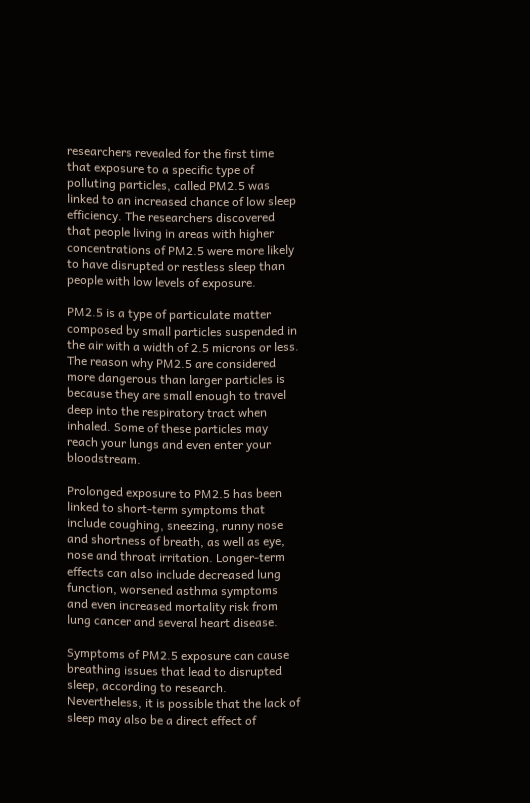researchers revealed for the first time that exposure to a specific type of polluting particles, called PM2.5 was linked to an increased chance of low sleep efficiency. The researchers discovered that people living in areas with higher concentrations of PM2.5 were more likely to have disrupted or restless sleep than people with low levels of exposure.

PM2.5 is a type of particulate matter composed by small particles suspended in the air with a width of 2.5 microns or less. The reason why PM2.5 are considered more dangerous than larger particles is because they are small enough to travel deep into the respiratory tract when inhaled. Some of these particles may reach your lungs and even enter your bloodstream.

Prolonged exposure to PM2.5 has been linked to short-term symptoms that include coughing, sneezing, runny nose and shortness of breath, as well as eye, nose and throat irritation. Longer-term effects can also include decreased lung function, worsened asthma symptoms and even increased mortality risk from lung cancer and several heart disease.

Symptoms of PM2.5 exposure can cause breathing issues that lead to disrupted sleep, according to research. Nevertheless, it is possible that the lack of sleep may also be a direct effect of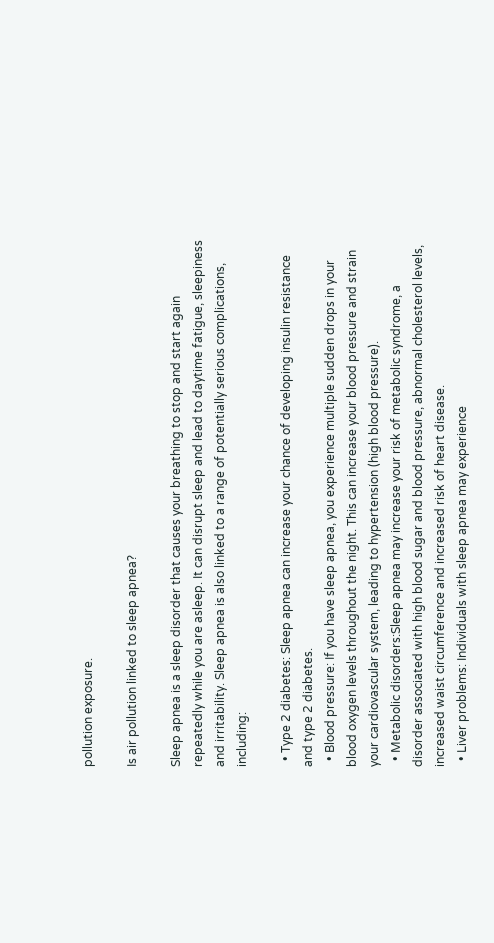pollution exposure.

Is air pollution linked to sleep apnea?

Sleep apnea is a sleep disorder that causes your breathing to stop and start again repeatedly while you are asleep. It can disrupt sleep and lead to daytime fatigue, sleepiness and irritability. Sleep apnea is also linked to a range of potentially serious complications, including:

  • Type 2 diabetes: Sleep apnea can increase your chance of developing insulin resistance and type 2 diabetes.
  • Blood pressure: If you have sleep apnea, you experience multiple sudden drops in your blood oxygen levels throughout the night. This can increase your blood pressure and strain your cardiovascular system, leading to hypertension (high blood pressure).
  • Metabolic disorders:Sleep apnea may increase your risk of metabolic syndrome, a disorder associated with high blood sugar and blood pressure, abnormal cholesterol levels, increased waist circumference and increased risk of heart disease.
  • Liver problems: Individuals with sleep apnea may experience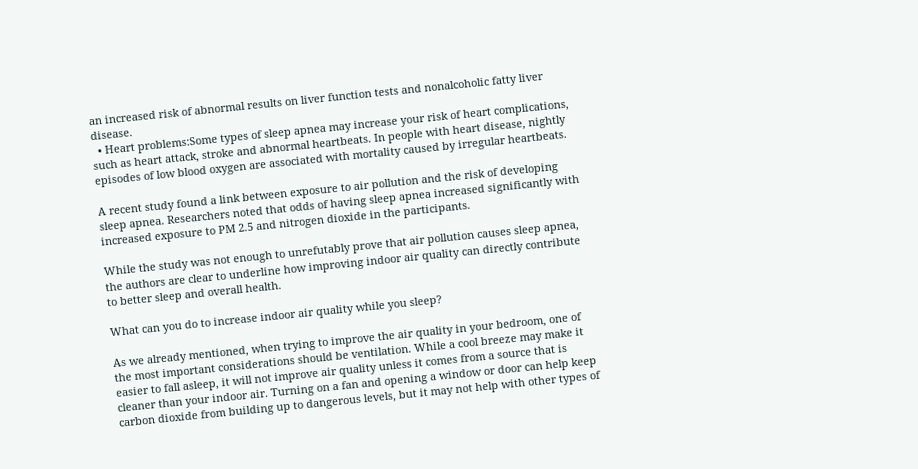an increased risk of abnormal results on liver function tests and nonalcoholic fatty liver disease.
  • Heart problems:Some types of sleep apnea may increase your risk of heart complications, such as heart attack, stroke and abnormal heartbeats. In people with heart disease, nightly episodes of low blood oxygen are associated with mortality caused by irregular heartbeats.

A recent study found a link between exposure to air pollution and the risk of developing sleep apnea. Researchers noted that odds of having sleep apnea increased significantly with increased exposure to PM 2.5 and nitrogen dioxide in the participants.

While the study was not enough to unrefutably prove that air pollution causes sleep apnea, the authors are clear to underline how improving indoor air quality can directly contribute to better sleep and overall health.

What can you do to increase indoor air quality while you sleep?

As we already mentioned, when trying to improve the air quality in your bedroom, one of the most important considerations should be ventilation. While a cool breeze may make it easier to fall asleep, it will not improve air quality unless it comes from a source that is cleaner than your indoor air. Turning on a fan and opening a window or door can help keep carbon dioxide from building up to dangerous levels, but it may not help with other types of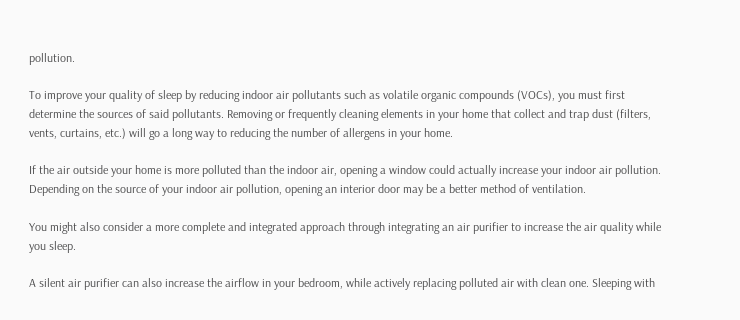pollution.

To improve your quality of sleep by reducing indoor air pollutants such as volatile organic compounds (VOCs), you must first determine the sources of said pollutants. Removing or frequently cleaning elements in your home that collect and trap dust (filters, vents, curtains, etc.) will go a long way to reducing the number of allergens in your home.

If the air outside your home is more polluted than the indoor air, opening a window could actually increase your indoor air pollution. Depending on the source of your indoor air pollution, opening an interior door may be a better method of ventilation.

You might also consider a more complete and integrated approach through integrating an air purifier to increase the air quality while you sleep.

A silent air purifier can also increase the airflow in your bedroom, while actively replacing polluted air with clean one. Sleeping with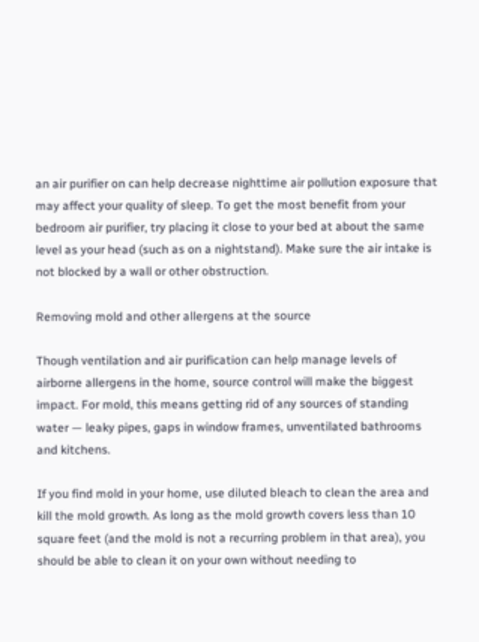an air purifier on can help decrease nighttime air pollution exposure that may affect your quality of sleep. To get the most benefit from your bedroom air purifier, try placing it close to your bed at about the same level as your head (such as on a nightstand). Make sure the air intake is not blocked by a wall or other obstruction.

Removing mold and other allergens at the source

Though ventilation and air purification can help manage levels of airborne allergens in the home, source control will make the biggest impact. For mold, this means getting rid of any sources of standing water — leaky pipes, gaps in window frames, unventilated bathrooms and kitchens.

If you find mold in your home, use diluted bleach to clean the area and kill the mold growth. As long as the mold growth covers less than 10 square feet (and the mold is not a recurring problem in that area), you should be able to clean it on your own without needing to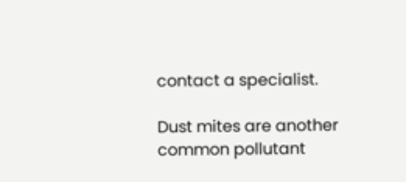contact a specialist.

Dust mites are another common pollutant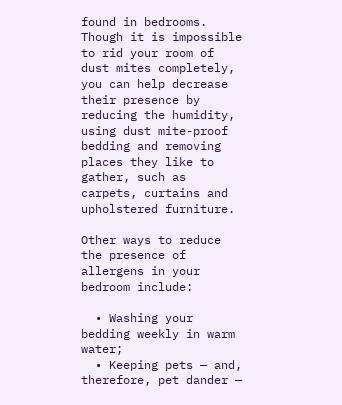found in bedrooms. Though it is impossible to rid your room of dust mites completely, you can help decrease their presence by reducing the humidity, using dust mite-proof bedding and removing places they like to gather, such as carpets, curtains and upholstered furniture.

Other ways to reduce the presence of allergens in your bedroom include:

  • Washing your bedding weekly in warm water;
  • Keeping pets — and, therefore, pet dander —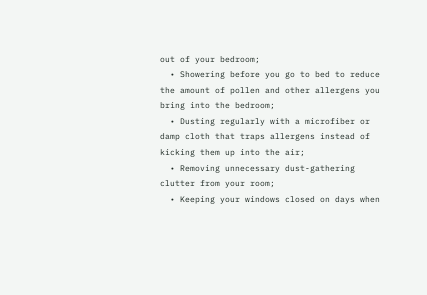out of your bedroom;
  • Showering before you go to bed to reduce the amount of pollen and other allergens you bring into the bedroom;
  • Dusting regularly with a microfiber or damp cloth that traps allergens instead of kicking them up into the air;
  • Removing unnecessary dust-gathering clutter from your room;
  • Keeping your windows closed on days when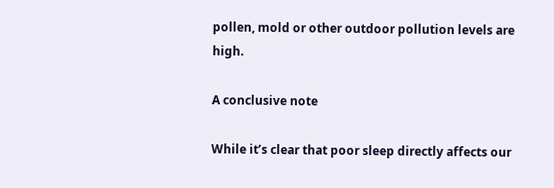pollen, mold or other outdoor pollution levels are high.

A conclusive note

While it’s clear that poor sleep directly affects our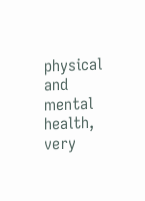physical and mental health, very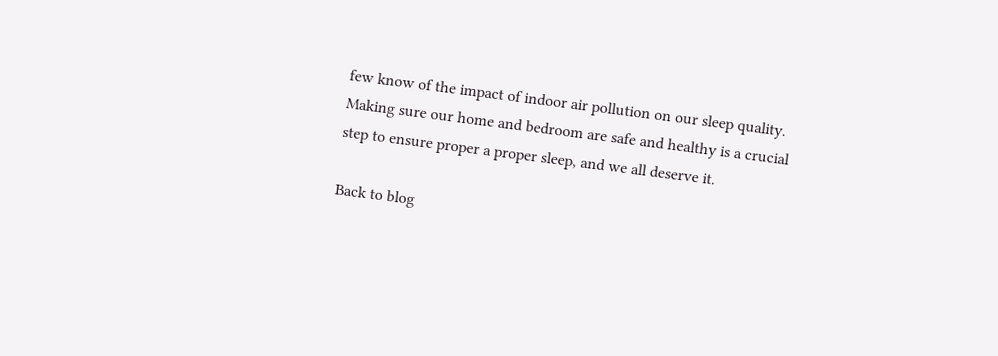few know of the impact of indoor air pollution on our sleep quality. Making sure our home and bedroom are safe and healthy is a crucial step to ensure proper a proper sleep, and we all deserve it.

Back to blog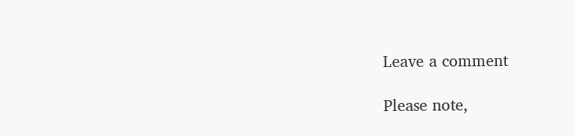Leave a comment

Please note,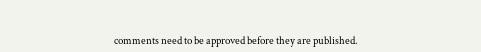comments need to be approved before they are published.